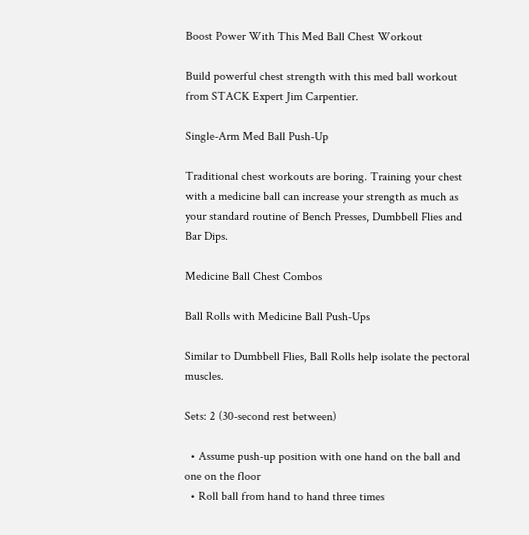Boost Power With This Med Ball Chest Workout

Build powerful chest strength with this med ball workout from STACK Expert Jim Carpentier.

Single-Arm Med Ball Push-Up

Traditional chest workouts are boring. Training your chest with a medicine ball can increase your strength as much as your standard routine of Bench Presses, Dumbbell Flies and Bar Dips.

Medicine Ball Chest Combos

Ball Rolls with Medicine Ball Push-Ups

Similar to Dumbbell Flies, Ball Rolls help isolate the pectoral muscles.

Sets: 2 (30-second rest between)

  • Assume push-up position with one hand on the ball and one on the floor
  • Roll ball from hand to hand three times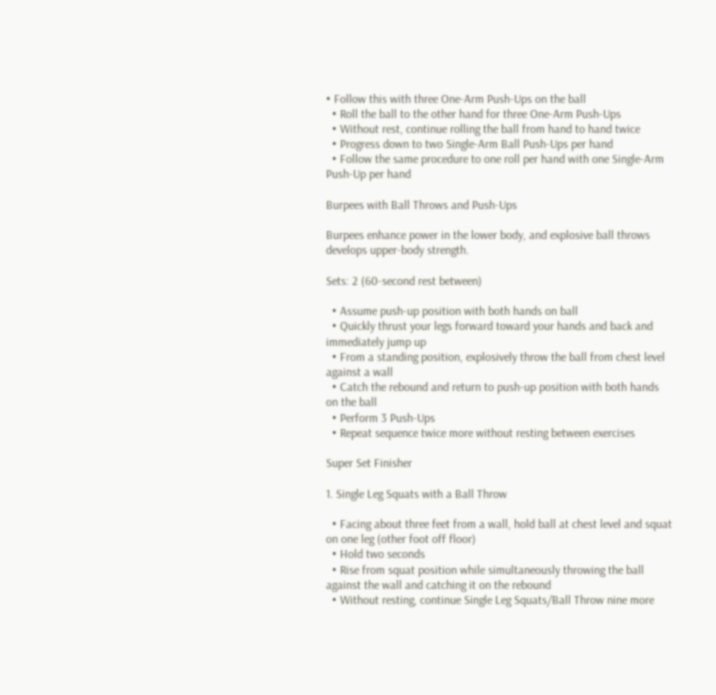• Follow this with three One-Arm Push-Ups on the ball
  • Roll the ball to the other hand for three One-Arm Push-Ups
  • Without rest, continue rolling the ball from hand to hand twice
  • Progress down to two Single-Arm Ball Push-Ups per hand
  • Follow the same procedure to one roll per hand with one Single-Arm Push-Up per hand

Burpees with Ball Throws and Push-Ups

Burpees enhance power in the lower body, and explosive ball throws develops upper-body strength.

Sets: 2 (60-second rest between)

  • Assume push-up position with both hands on ball
  • Quickly thrust your legs forward toward your hands and back and immediately jump up
  • From a standing position, explosively throw the ball from chest level against a wall
  • Catch the rebound and return to push-up position with both hands on the ball
  • Perform 3 Push-Ups
  • Repeat sequence twice more without resting between exercises

Super Set Finisher

1. Single Leg Squats with a Ball Throw

  • Facing about three feet from a wall, hold ball at chest level and squat on one leg (other foot off floor)
  • Hold two seconds
  • Rise from squat position while simultaneously throwing the ball against the wall and catching it on the rebound
  • Without resting, continue Single Leg Squats/Ball Throw nine more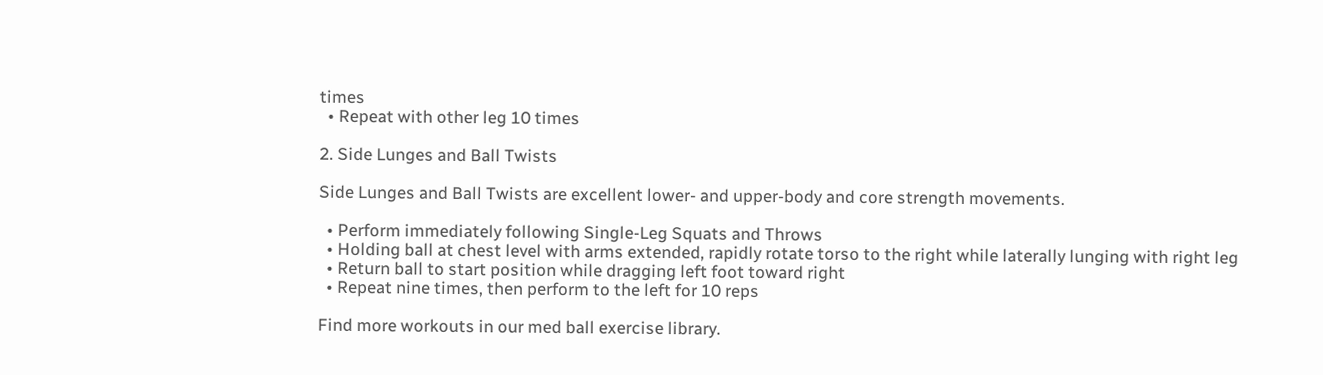times
  • Repeat with other leg 10 times

2. Side Lunges and Ball Twists

Side Lunges and Ball Twists are excellent lower- and upper-body and core strength movements.

  • Perform immediately following Single-Leg Squats and Throws
  • Holding ball at chest level with arms extended, rapidly rotate torso to the right while laterally lunging with right leg
  • Return ball to start position while dragging left foot toward right
  • Repeat nine times, then perform to the left for 10 reps

Find more workouts in our med ball exercise library.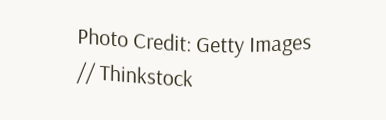Photo Credit: Getty Images // Thinkstock